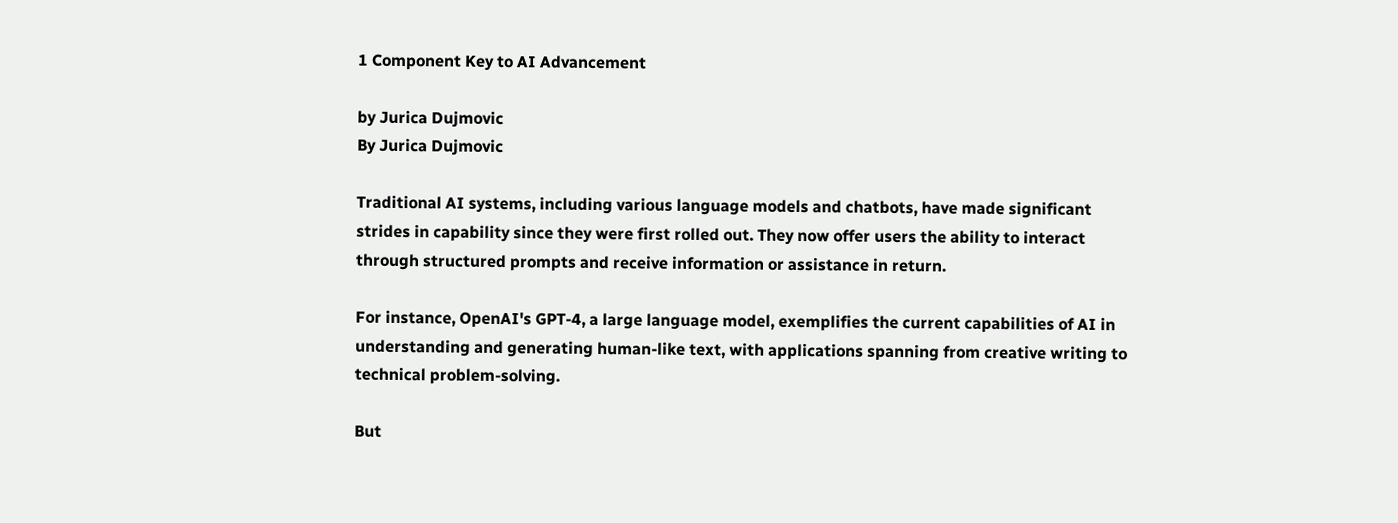1 Component Key to AI Advancement

by Jurica Dujmovic
By Jurica Dujmovic

Traditional AI systems, including various language models and chatbots, have made significant strides in capability since they were first rolled out. They now offer users the ability to interact through structured prompts and receive information or assistance in return.

For instance, OpenAI's GPT-4, a large language model, exemplifies the current capabilities of AI in understanding and generating human-like text, with applications spanning from creative writing to technical problem-solving.

But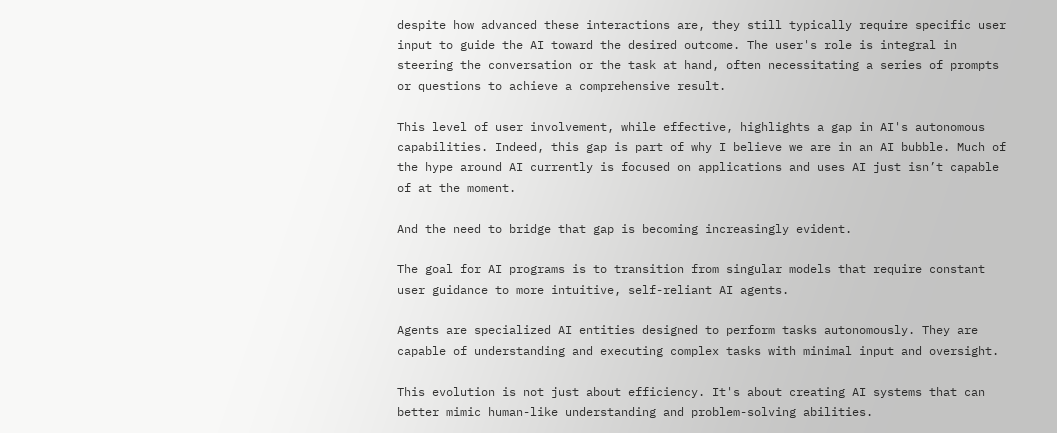despite how advanced these interactions are, they still typically require specific user input to guide the AI toward the desired outcome. The user's role is integral in steering the conversation or the task at hand, often necessitating a series of prompts or questions to achieve a comprehensive result.

This level of user involvement, while effective, highlights a gap in AI's autonomous capabilities. Indeed, this gap is part of why I believe we are in an AI bubble. Much of the hype around AI currently is focused on applications and uses AI just isn’t capable of at the moment.

And the need to bridge that gap is becoming increasingly evident.

The goal for AI programs is to transition from singular models that require constant user guidance to more intuitive, self-reliant AI agents.

Agents are specialized AI entities designed to perform tasks autonomously. They are capable of understanding and executing complex tasks with minimal input and oversight.

This evolution is not just about efficiency. It's about creating AI systems that can better mimic human-like understanding and problem-solving abilities.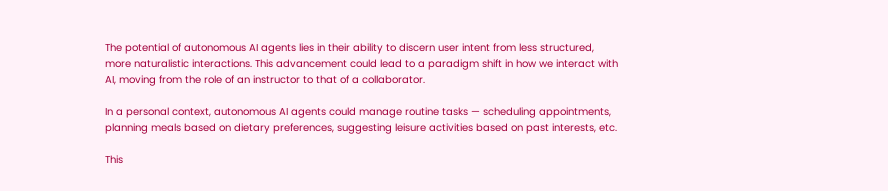The potential of autonomous AI agents lies in their ability to discern user intent from less structured, more naturalistic interactions. This advancement could lead to a paradigm shift in how we interact with AI, moving from the role of an instructor to that of a collaborator.

In a personal context, autonomous AI agents could manage routine tasks — scheduling appointments, planning meals based on dietary preferences, suggesting leisure activities based on past interests, etc.

This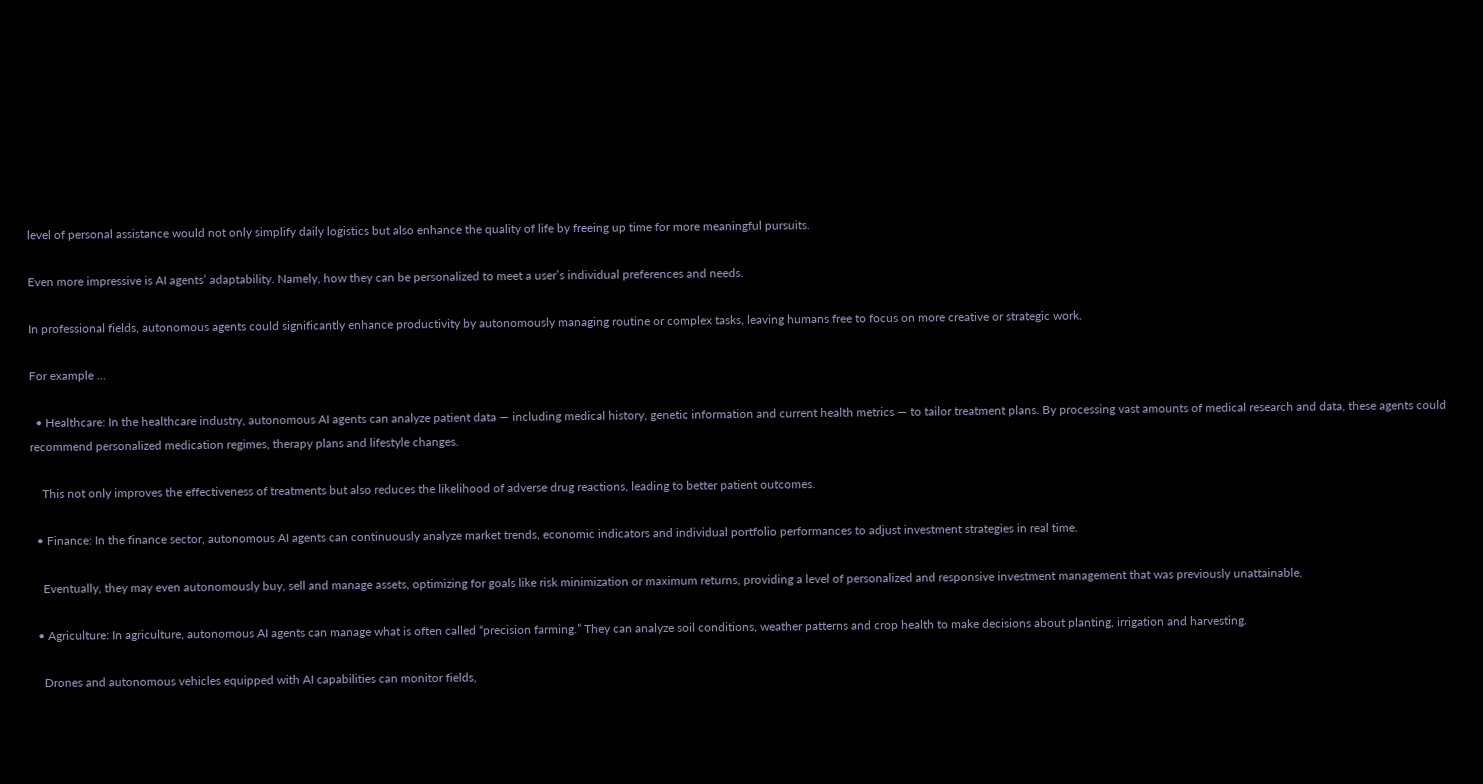level of personal assistance would not only simplify daily logistics but also enhance the quality of life by freeing up time for more meaningful pursuits.

Even more impressive is AI agents’ adaptability. Namely, how they can be personalized to meet a user’s individual preferences and needs.

In professional fields, autonomous agents could significantly enhance productivity by autonomously managing routine or complex tasks, leaving humans free to focus on more creative or strategic work.

For example …

  • Healthcare: In the healthcare industry, autonomous AI agents can analyze patient data — including medical history, genetic information and current health metrics — to tailor treatment plans. By processing vast amounts of medical research and data, these agents could recommend personalized medication regimes, therapy plans and lifestyle changes.

    This not only improves the effectiveness of treatments but also reduces the likelihood of adverse drug reactions, leading to better patient outcomes.

  • Finance: In the finance sector, autonomous AI agents can continuously analyze market trends, economic indicators and individual portfolio performances to adjust investment strategies in real time.

    Eventually, they may even autonomously buy, sell and manage assets, optimizing for goals like risk minimization or maximum returns, providing a level of personalized and responsive investment management that was previously unattainable.

  • Agriculture: In agriculture, autonomous AI agents can manage what is often called “precision farming.” They can analyze soil conditions, weather patterns and crop health to make decisions about planting, irrigation and harvesting.

    Drones and autonomous vehicles equipped with AI capabilities can monitor fields,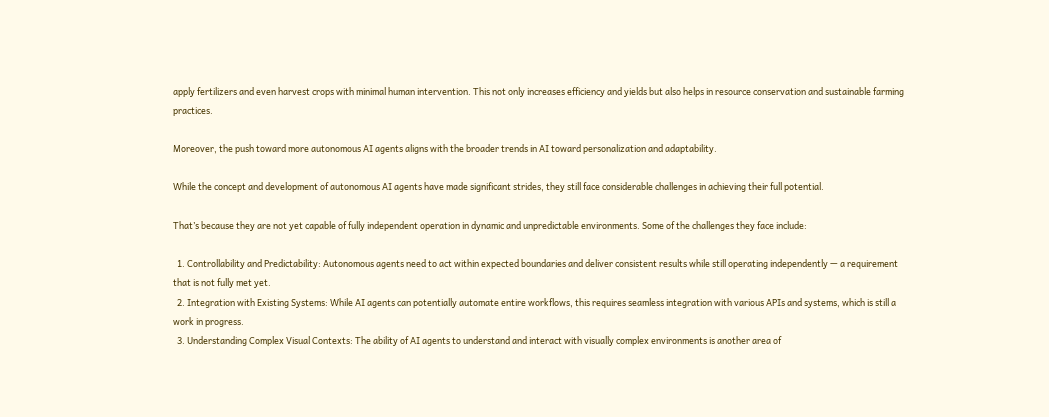apply fertilizers and even harvest crops with minimal human intervention. This not only increases efficiency and yields but also helps in resource conservation and sustainable farming practices.

Moreover, the push toward more autonomous AI agents aligns with the broader trends in AI toward personalization and adaptability.

While the concept and development of autonomous AI agents have made significant strides, they still face considerable challenges in achieving their full potential.

That’s because they are not yet capable of fully independent operation in dynamic and unpredictable environments. Some of the challenges they face include:

  1. Controllability and Predictability: Autonomous agents need to act within expected boundaries and deliver consistent results while still operating independently — a requirement that is not fully met yet.
  2. Integration with Existing Systems: While AI agents can potentially automate entire workflows, this requires seamless integration with various APIs and systems, which is still a work in progress.
  3. Understanding Complex Visual Contexts: The ability of AI agents to understand and interact with visually complex environments is another area of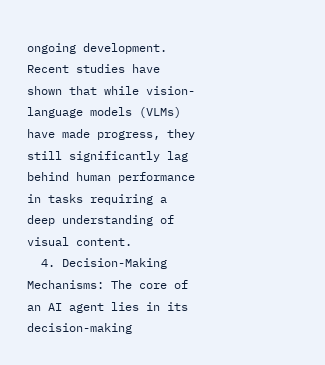ongoing development. Recent studies have shown that while vision-language models (VLMs) have made progress, they still significantly lag behind human performance in tasks requiring a deep understanding of visual content.
  4. Decision-Making Mechanisms: The core of an AI agent lies in its decision-making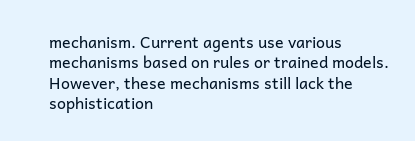mechanism. Current agents use various mechanisms based on rules or trained models. However, these mechanisms still lack the sophistication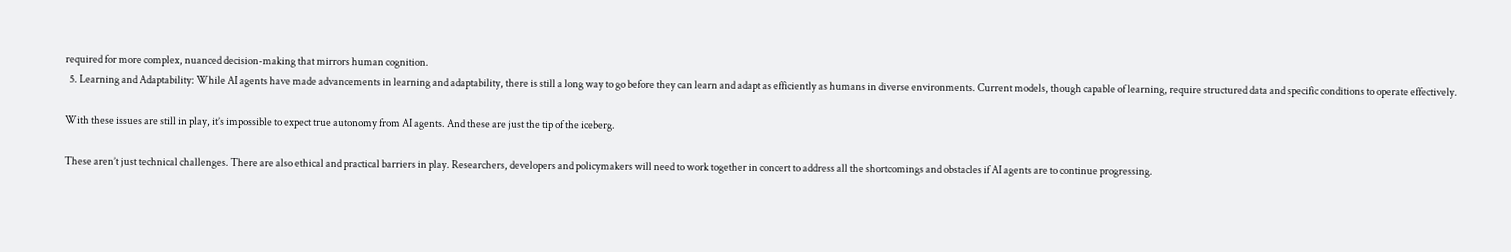required for more complex, nuanced decision-making that mirrors human cognition.
  5. Learning and Adaptability: While AI agents have made advancements in learning and adaptability, there is still a long way to go before they can learn and adapt as efficiently as humans in diverse environments. Current models, though capable of learning, require structured data and specific conditions to operate effectively.

With these issues are still in play, it’s impossible to expect true autonomy from AI agents. And these are just the tip of the iceberg.

These aren’t just technical challenges. There are also ethical and practical barriers in play. Researchers, developers and policymakers will need to work together in concert to address all the shortcomings and obstacles if AI agents are to continue progressing.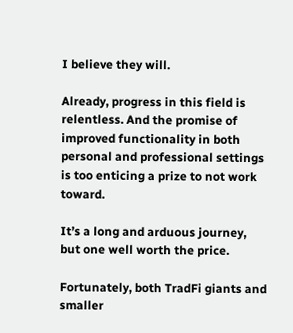I believe they will.

Already, progress in this field is relentless. And the promise of improved functionality in both personal and professional settings is too enticing a prize to not work toward.

It’s a long and arduous journey, but one well worth the price.

Fortunately, both TradFi giants and smaller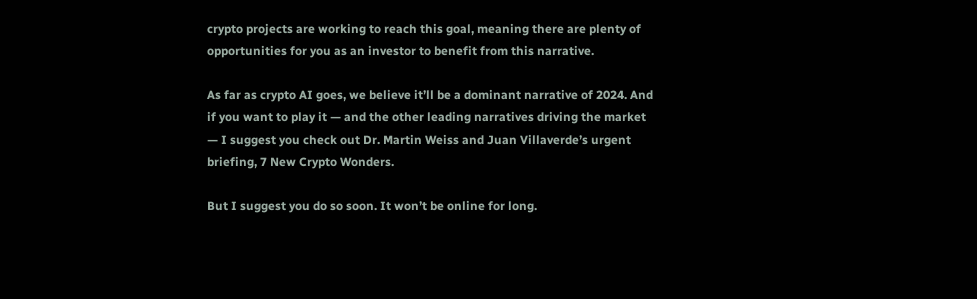crypto projects are working to reach this goal, meaning there are plenty of opportunities for you as an investor to benefit from this narrative.

As far as crypto AI goes, we believe it’ll be a dominant narrative of 2024. And if you want to play it — and the other leading narratives driving the market — I suggest you check out Dr. Martin Weiss and Juan Villaverde’s urgent briefing, 7 New Crypto Wonders.

But I suggest you do so soon. It won’t be online for long.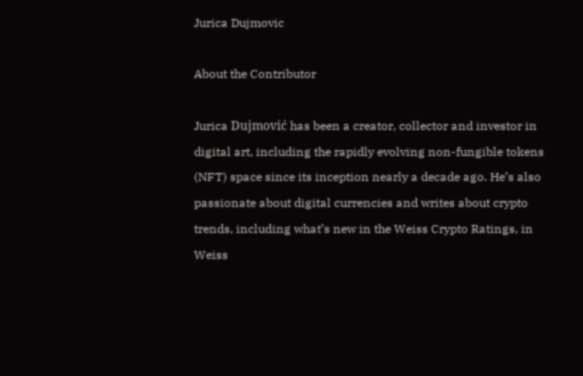Jurica Dujmovic

About the Contributor

Jurica Dujmović has been a creator, collector and investor in digital art, including the rapidly evolving non-fungible tokens (NFT) space since its inception nearly a decade ago. He’s also passionate about digital currencies and writes about crypto trends, including what’s new in the Weiss Crypto Ratings, in Weiss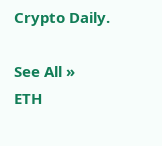Crypto Daily.

See All »
ETH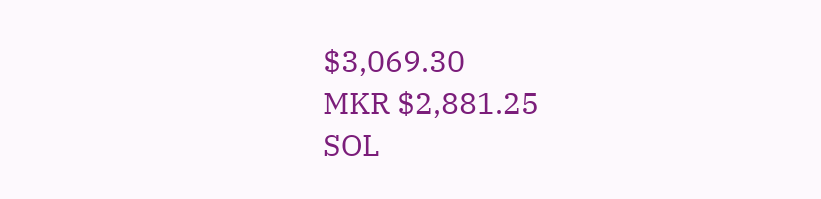$3,069.30
MKR $2,881.25
SOL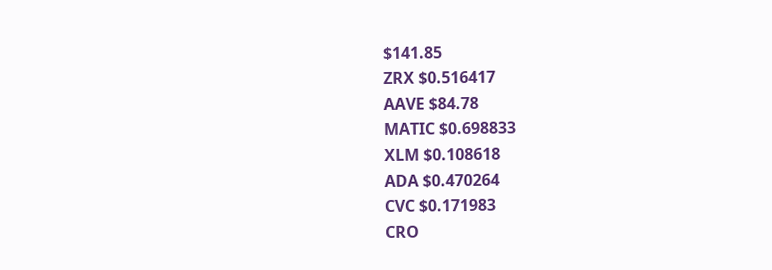$141.85
ZRX $0.516417
AAVE $84.78
MATIC $0.698833
XLM $0.108618
ADA $0.470264
CVC $0.171983
CRO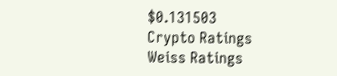$0.131503
Crypto Ratings
Weiss Ratings